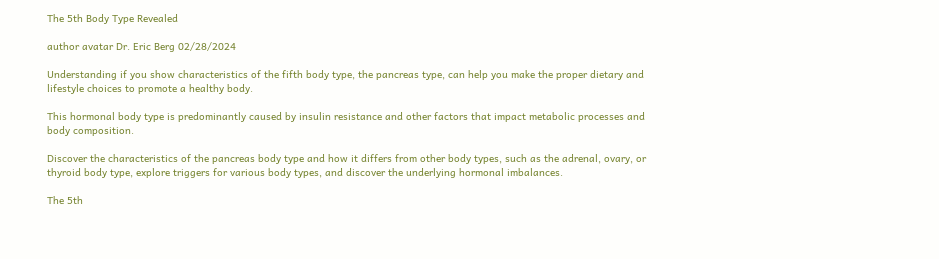The 5th Body Type Revealed

author avatar Dr. Eric Berg 02/28/2024

Understanding if you show characteristics of the fifth body type, the pancreas type, can help you make the proper dietary and lifestyle choices to promote a healthy body.

This hormonal body type is predominantly caused by insulin resistance and other factors that impact metabolic processes and body composition.

Discover the characteristics of the pancreas body type and how it differs from other body types, such as the adrenal, ovary, or thyroid body type, explore triggers for various body types, and discover the underlying hormonal imbalances.

The 5th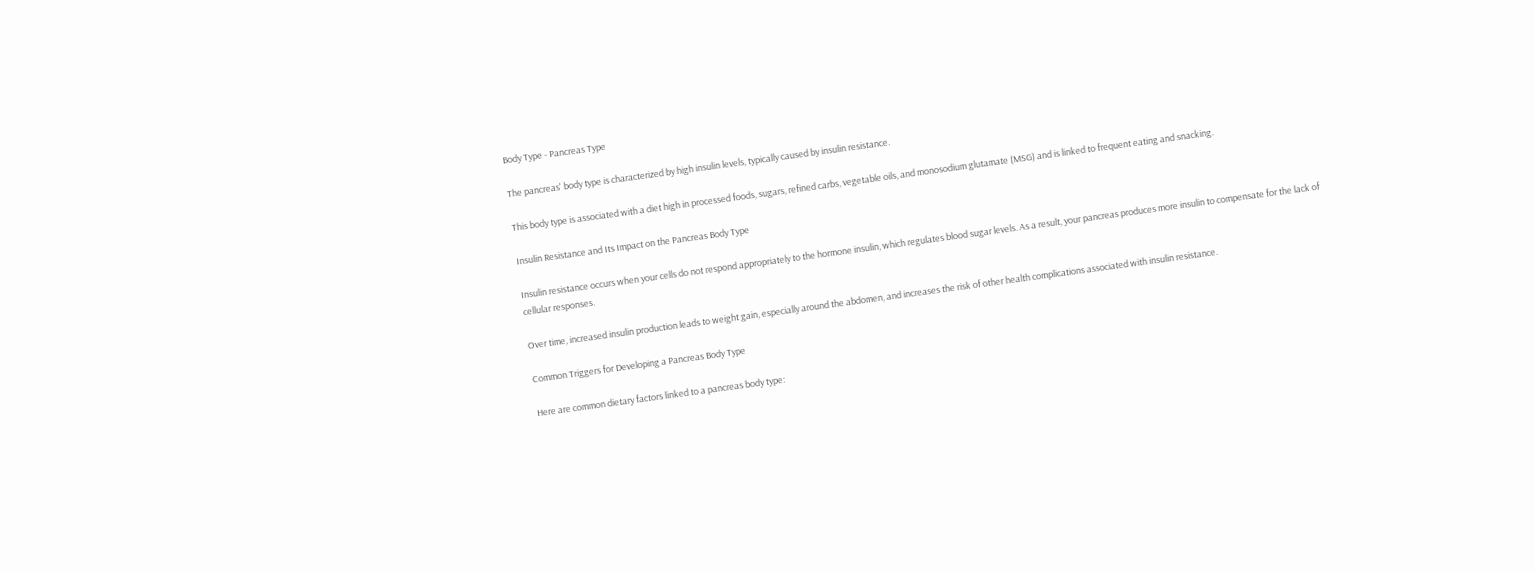Body Type - Pancreas Type

The pancreas' body type is characterized by high insulin levels, typically caused by insulin resistance.

This body type is associated with a diet high in processed foods, sugars, refined carbs, vegetable oils, and monosodium glutamate (MSG) and is linked to frequent eating and snacking.

Insulin Resistance and Its Impact on the Pancreas Body Type

Insulin resistance occurs when your cells do not respond appropriately to the hormone insulin, which regulates blood sugar levels. As a result, your pancreas produces more insulin to compensate for the lack of cellular responses.

Over time, increased insulin production leads to weight gain, especially around the abdomen, and increases the risk of other health complications associated with insulin resistance.

Common Triggers for Developing a Pancreas Body Type

Here are common dietary factors linked to a pancreas body type: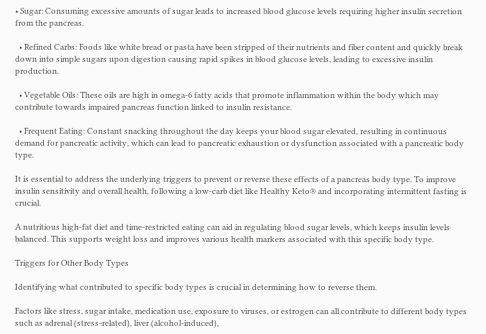• Sugar: Consuming excessive amounts of sugar leads to increased blood glucose levels requiring higher insulin secretion from the pancreas.

  • Refined Carbs: Foods like white bread or pasta have been stripped of their nutrients and fiber content and quickly break down into simple sugars upon digestion causing rapid spikes in blood glucose levels, leading to excessive insulin production.

  • Vegetable Oils: These oils are high in omega-6 fatty acids that promote inflammation within the body which may contribute towards impaired pancreas function linked to insulin resistance.

  • Frequent Eating: Constant snacking throughout the day keeps your blood sugar elevated, resulting in continuous demand for pancreatic activity, which can lead to pancreatic exhaustion or dysfunction associated with a pancreatic body type.

It is essential to address the underlying triggers to prevent or reverse these effects of a pancreas body type. To improve insulin sensitivity and overall health, following a low-carb diet like Healthy Keto® and incorporating intermittent fasting is crucial.

A nutritious high-fat diet and time-restricted eating can aid in regulating blood sugar levels, which keeps insulin levels balanced. This supports weight loss and improves various health markers associated with this specific body type.

Triggers for Other Body Types

Identifying what contributed to specific body types is crucial in determining how to reverse them.

Factors like stress, sugar intake, medication use, exposure to viruses, or estrogen can all contribute to different body types such as adrenal (stress-related), liver (alcohol-induced),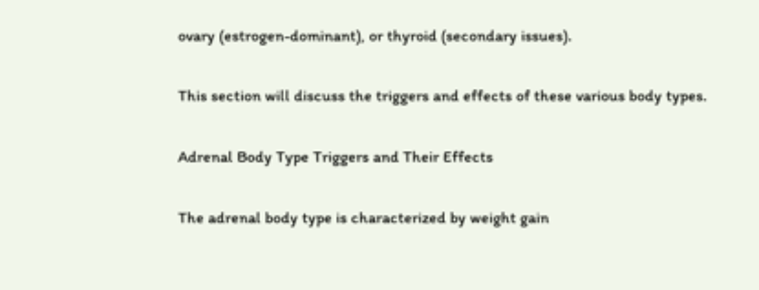ovary (estrogen-dominant), or thyroid (secondary issues).

This section will discuss the triggers and effects of these various body types.

Adrenal Body Type Triggers and Their Effects

The adrenal body type is characterized by weight gain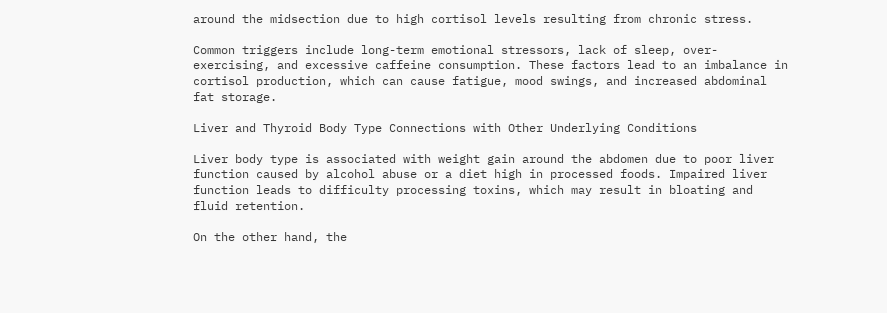around the midsection due to high cortisol levels resulting from chronic stress.

Common triggers include long-term emotional stressors, lack of sleep, over-exercising, and excessive caffeine consumption. These factors lead to an imbalance in cortisol production, which can cause fatigue, mood swings, and increased abdominal fat storage.

Liver and Thyroid Body Type Connections with Other Underlying Conditions

Liver body type is associated with weight gain around the abdomen due to poor liver function caused by alcohol abuse or a diet high in processed foods. Impaired liver function leads to difficulty processing toxins, which may result in bloating and fluid retention.

On the other hand, the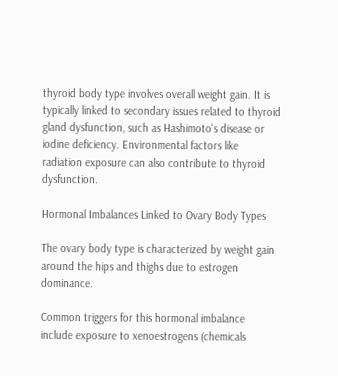thyroid body type involves overall weight gain. It is typically linked to secondary issues related to thyroid gland dysfunction, such as Hashimoto's disease or iodine deficiency. Environmental factors like radiation exposure can also contribute to thyroid dysfunction.

Hormonal Imbalances Linked to Ovary Body Types

The ovary body type is characterized by weight gain around the hips and thighs due to estrogen dominance.

Common triggers for this hormonal imbalance include exposure to xenoestrogens (chemicals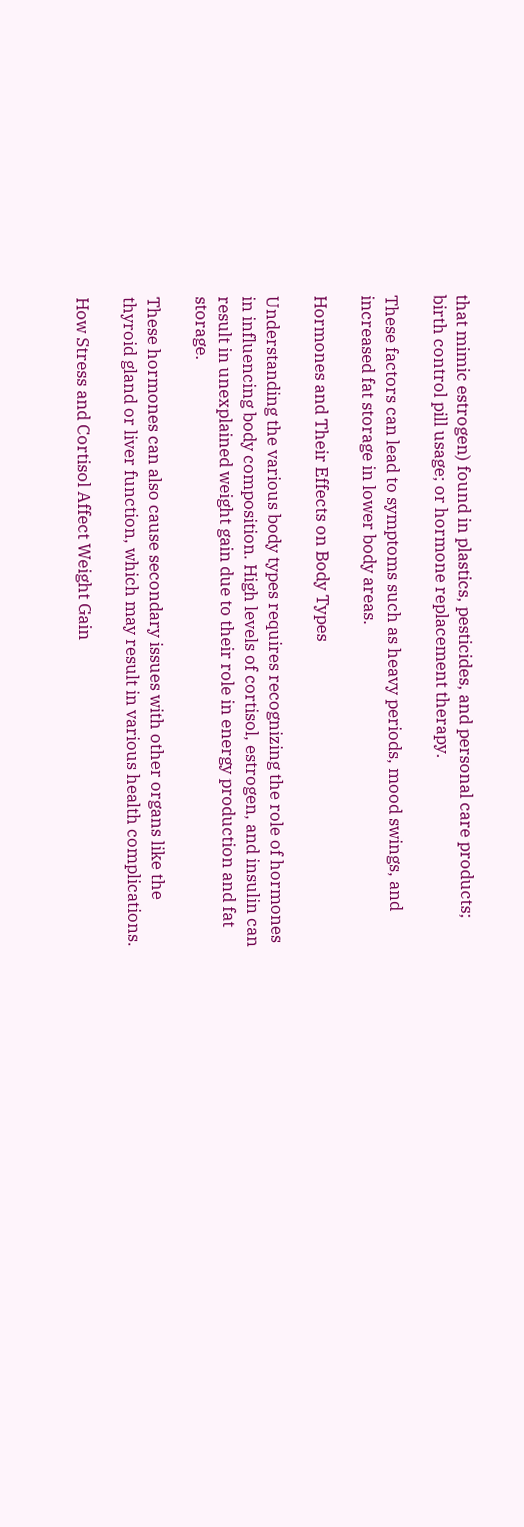that mimic estrogen) found in plastics, pesticides, and personal care products; birth control pill usage; or hormone replacement therapy.

These factors can lead to symptoms such as heavy periods, mood swings, and increased fat storage in lower body areas.

Hormones and Their Effects on Body Types

Understanding the various body types requires recognizing the role of hormones in influencing body composition. High levels of cortisol, estrogen, and insulin can result in unexplained weight gain due to their role in energy production and fat storage.

These hormones can also cause secondary issues with other organs like the thyroid gland or liver function, which may result in various health complications.

How Stress and Cortisol Affect Weight Gain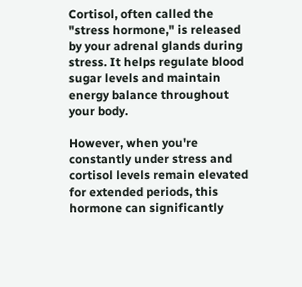Cortisol, often called the "stress hormone," is released by your adrenal glands during stress. It helps regulate blood sugar levels and maintain energy balance throughout your body.

However, when you're constantly under stress and cortisol levels remain elevated for extended periods, this hormone can significantly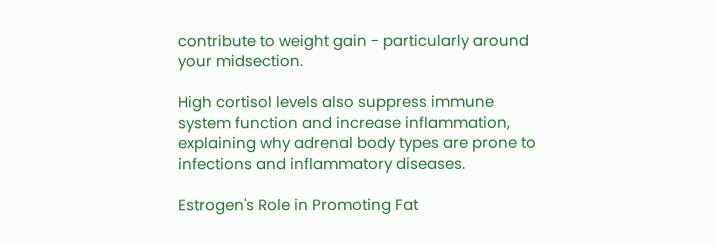contribute to weight gain - particularly around your midsection.

High cortisol levels also suppress immune system function and increase inflammation, explaining why adrenal body types are prone to infections and inflammatory diseases.

Estrogen's Role in Promoting Fat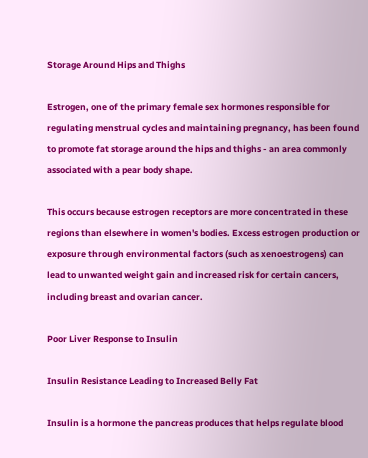Storage Around Hips and Thighs

Estrogen, one of the primary female sex hormones responsible for regulating menstrual cycles and maintaining pregnancy, has been found to promote fat storage around the hips and thighs - an area commonly associated with a pear body shape.

This occurs because estrogen receptors are more concentrated in these regions than elsewhere in women's bodies. Excess estrogen production or exposure through environmental factors (such as xenoestrogens) can lead to unwanted weight gain and increased risk for certain cancers, including breast and ovarian cancer.

Poor Liver Response to Insulin

Insulin Resistance Leading to Increased Belly Fat

Insulin is a hormone the pancreas produces that helps regulate blood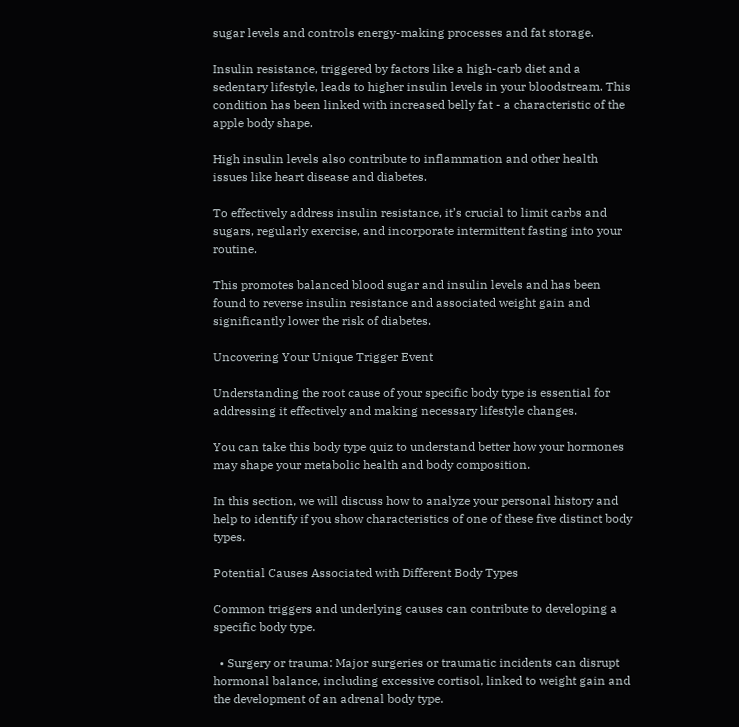sugar levels and controls energy-making processes and fat storage.

Insulin resistance, triggered by factors like a high-carb diet and a sedentary lifestyle, leads to higher insulin levels in your bloodstream. This condition has been linked with increased belly fat - a characteristic of the apple body shape.

High insulin levels also contribute to inflammation and other health issues like heart disease and diabetes.

To effectively address insulin resistance, it’s crucial to limit carbs and sugars, regularly exercise, and incorporate intermittent fasting into your routine.

This promotes balanced blood sugar and insulin levels and has been found to reverse insulin resistance and associated weight gain and significantly lower the risk of diabetes.

Uncovering Your Unique Trigger Event

Understanding the root cause of your specific body type is essential for addressing it effectively and making necessary lifestyle changes.

You can take this body type quiz to understand better how your hormones may shape your metabolic health and body composition.

In this section, we will discuss how to analyze your personal history and help to identify if you show characteristics of one of these five distinct body types.

Potential Causes Associated with Different Body Types

Common triggers and underlying causes can contribute to developing a specific body type.

  • Surgery or trauma: Major surgeries or traumatic incidents can disrupt hormonal balance, including excessive cortisol, linked to weight gain and the development of an adrenal body type.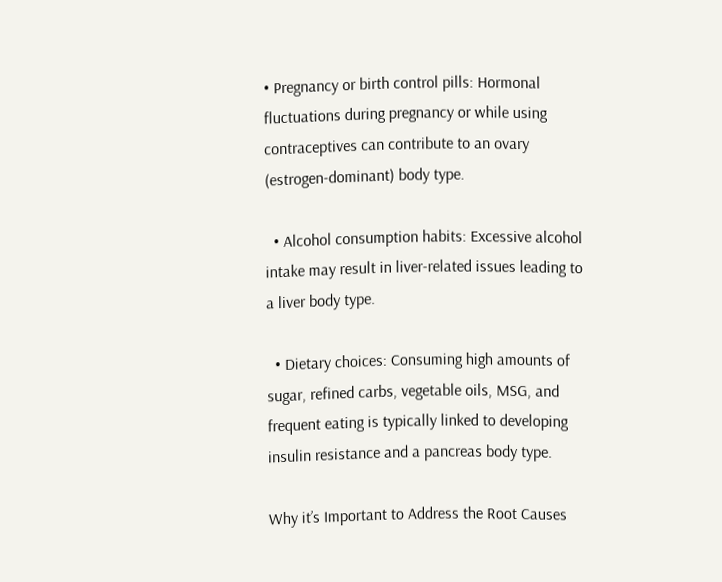• Pregnancy or birth control pills: Hormonal fluctuations during pregnancy or while using contraceptives can contribute to an ovary (estrogen-dominant) body type.

  • Alcohol consumption habits: Excessive alcohol intake may result in liver-related issues leading to a liver body type.

  • Dietary choices: Consuming high amounts of sugar, refined carbs, vegetable oils, MSG, and frequent eating is typically linked to developing insulin resistance and a pancreas body type.

Why it’s Important to Address the Root Causes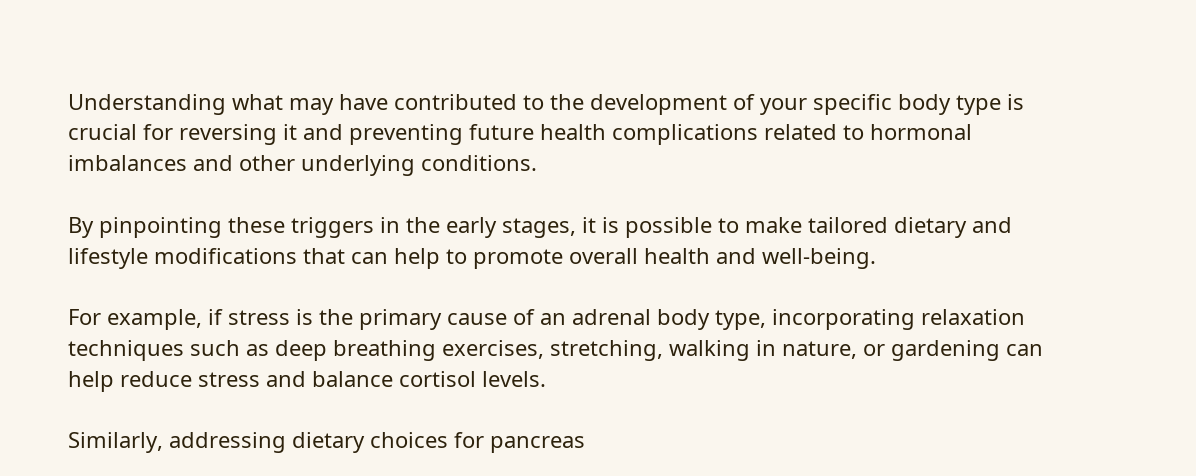Understanding what may have contributed to the development of your specific body type is crucial for reversing it and preventing future health complications related to hormonal imbalances and other underlying conditions.

By pinpointing these triggers in the early stages, it is possible to make tailored dietary and lifestyle modifications that can help to promote overall health and well-being.

For example, if stress is the primary cause of an adrenal body type, incorporating relaxation techniques such as deep breathing exercises, stretching, walking in nature, or gardening can help reduce stress and balance cortisol levels.

Similarly, addressing dietary choices for pancreas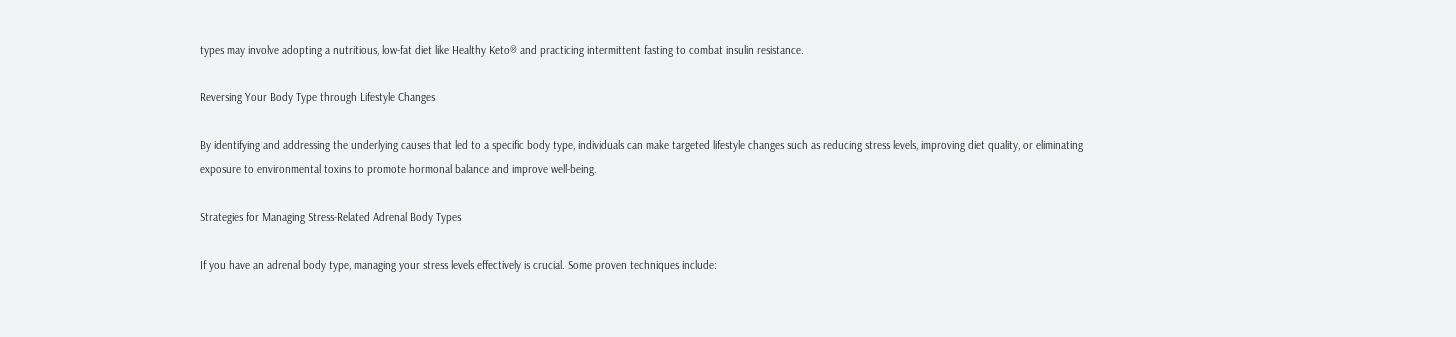types may involve adopting a nutritious, low-fat diet like Healthy Keto® and practicing intermittent fasting to combat insulin resistance.

Reversing Your Body Type through Lifestyle Changes

By identifying and addressing the underlying causes that led to a specific body type, individuals can make targeted lifestyle changes such as reducing stress levels, improving diet quality, or eliminating exposure to environmental toxins to promote hormonal balance and improve well-being.

Strategies for Managing Stress-Related Adrenal Body Types

If you have an adrenal body type, managing your stress levels effectively is crucial. Some proven techniques include: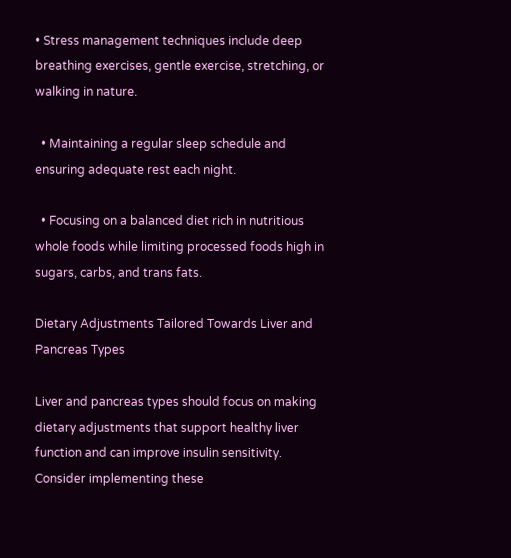• Stress management techniques include deep breathing exercises, gentle exercise, stretching, or walking in nature.

  • Maintaining a regular sleep schedule and ensuring adequate rest each night.

  • Focusing on a balanced diet rich in nutritious whole foods while limiting processed foods high in sugars, carbs, and trans fats.

Dietary Adjustments Tailored Towards Liver and Pancreas Types

Liver and pancreas types should focus on making dietary adjustments that support healthy liver function and can improve insulin sensitivity. Consider implementing these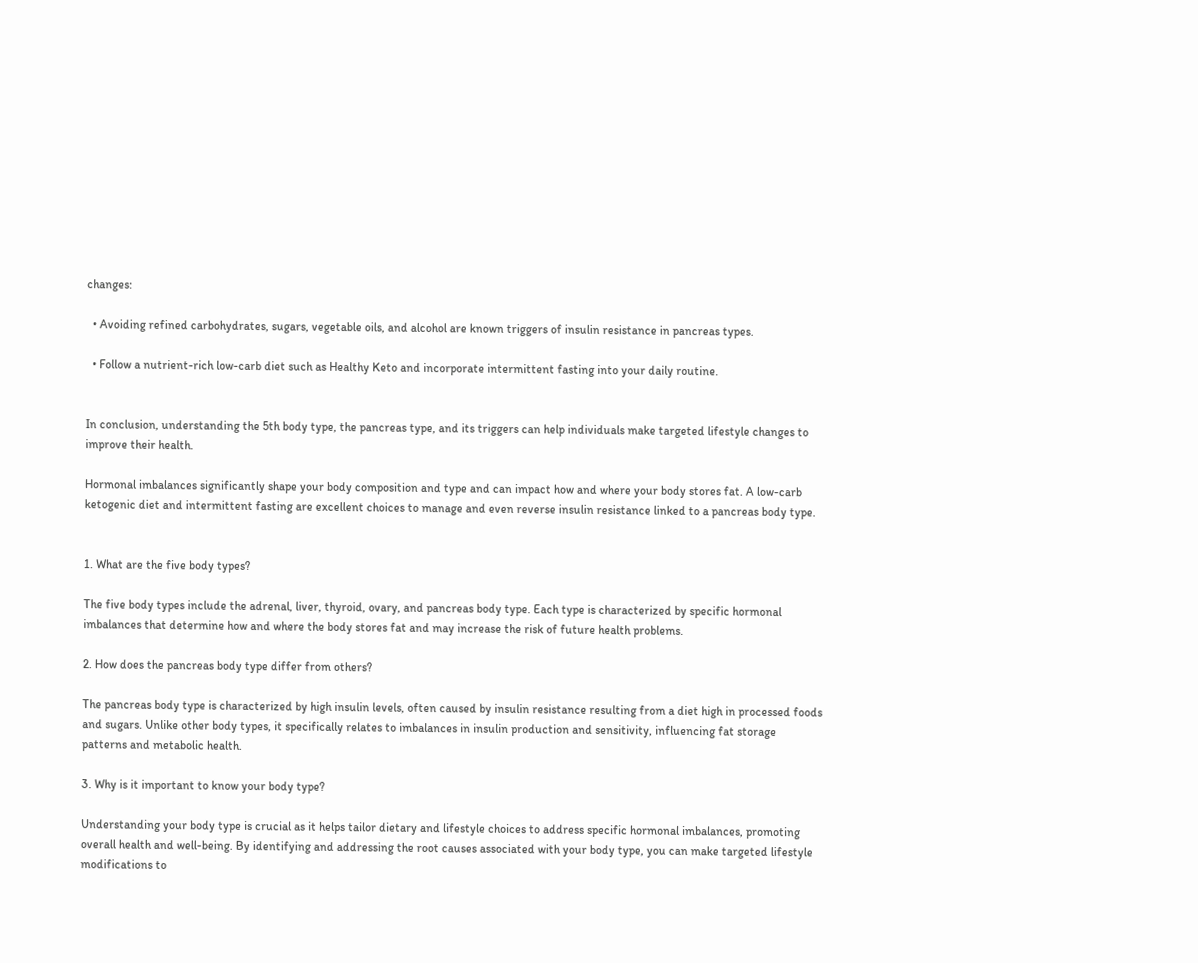changes:

  • Avoiding refined carbohydrates, sugars, vegetable oils, and alcohol are known triggers of insulin resistance in pancreas types.

  • Follow a nutrient-rich low-carb diet such as Healthy Keto and incorporate intermittent fasting into your daily routine.


In conclusion, understanding the 5th body type, the pancreas type, and its triggers can help individuals make targeted lifestyle changes to improve their health.

Hormonal imbalances significantly shape your body composition and type and can impact how and where your body stores fat. A low-carb ketogenic diet and intermittent fasting are excellent choices to manage and even reverse insulin resistance linked to a pancreas body type.


1. What are the five body types?

The five body types include the adrenal, liver, thyroid, ovary, and pancreas body type. Each type is characterized by specific hormonal imbalances that determine how and where the body stores fat and may increase the risk of future health problems.

2. How does the pancreas body type differ from others?

The pancreas body type is characterized by high insulin levels, often caused by insulin resistance resulting from a diet high in processed foods and sugars. Unlike other body types, it specifically relates to imbalances in insulin production and sensitivity, influencing fat storage patterns and metabolic health.

3. Why is it important to know your body type?

Understanding your body type is crucial as it helps tailor dietary and lifestyle choices to address specific hormonal imbalances, promoting overall health and well-being. By identifying and addressing the root causes associated with your body type, you can make targeted lifestyle modifications to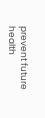prevent future health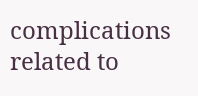complications related to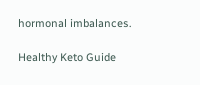hormonal imbalances.

Healthy Keto Guide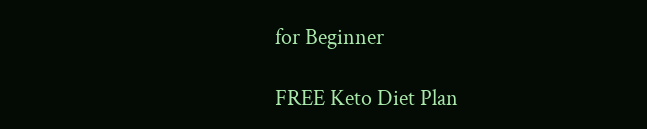for Beginner

FREE Keto Diet Plan